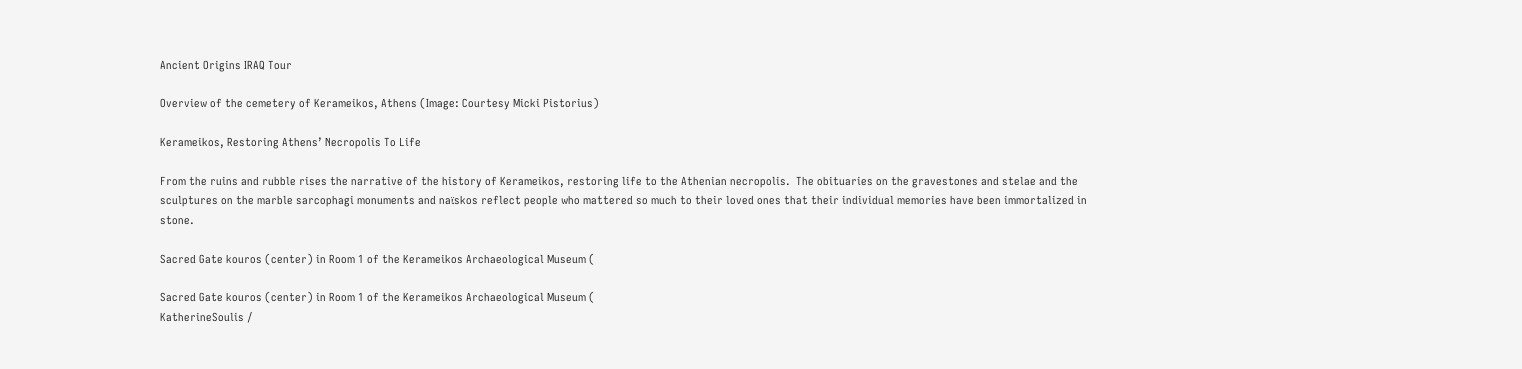Ancient Origins IRAQ Tour

Overview of the cemetery of Kerameikos, Athens (Image: Courtesy Micki Pistorius)

Kerameikos, Restoring Athens’ Necropolis To Life

From the ruins and rubble rises the narrative of the history of Kerameikos, restoring life to the Athenian necropolis.  The obituaries on the gravestones and stelae and the sculptures on the marble sarcophagi monuments and naϊskos reflect people who mattered so much to their loved ones that their individual memories have been immortalized in stone.

Sacred Gate kouros (center) in Room 1 of the Kerameikos Archaeological Museum (

Sacred Gate kouros (center) in Room 1 of the Kerameikos Archaeological Museum (
KatherineSoulis /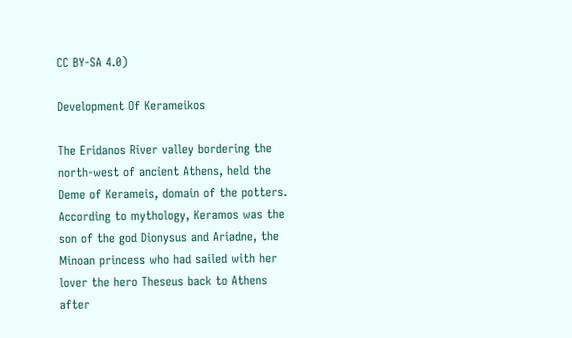CC BY-SA 4.0)

Development Of Kerameikos

The Eridanos River valley bordering the north-west of ancient Athens, held the Deme of Kerameis, domain of the potters. According to mythology, Keramos was the son of the god Dionysus and Ariadne, the Minoan princess who had sailed with her lover the hero Theseus back to Athens after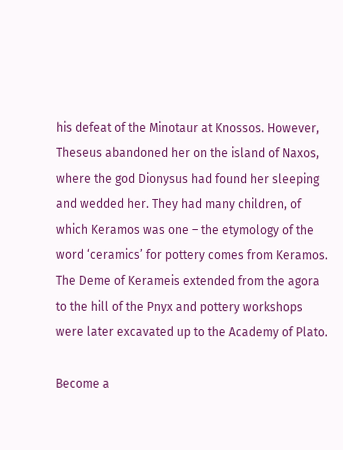his defeat of the Minotaur at Knossos. However, Theseus abandoned her on the island of Naxos, where the god Dionysus had found her sleeping and wedded her. They had many children, of which Keramos was one – the etymology of the word ‘ceramics’ for pottery comes from Keramos. The Deme of Kerameis extended from the agora to the hill of the Pnyx and pottery workshops were later excavated up to the Academy of Plato.

Become a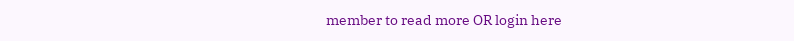member to read more OR login here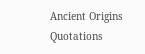Ancient Origins Quotations